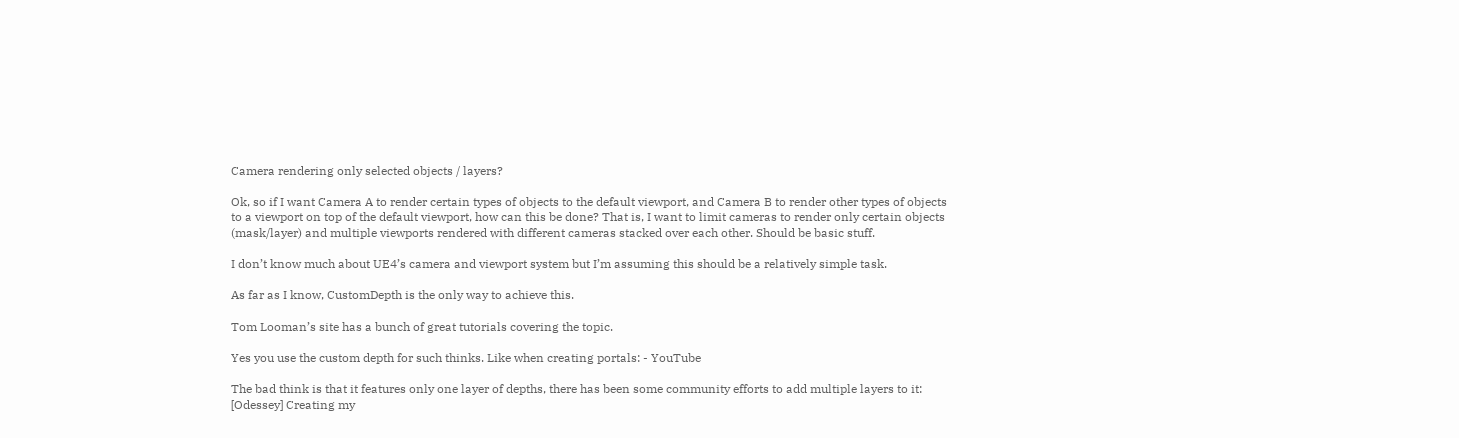Camera rendering only selected objects / layers?

Ok, so if I want Camera A to render certain types of objects to the default viewport, and Camera B to render other types of objects to a viewport on top of the default viewport, how can this be done? That is, I want to limit cameras to render only certain objects (mask/layer) and multiple viewports rendered with different cameras stacked over each other. Should be basic stuff.

I don’t know much about UE4’s camera and viewport system but I’m assuming this should be a relatively simple task.

As far as I know, CustomDepth is the only way to achieve this.

Tom Looman’s site has a bunch of great tutorials covering the topic.

Yes you use the custom depth for such thinks. Like when creating portals: - YouTube

The bad think is that it features only one layer of depths, there has been some community efforts to add multiple layers to it: [Odessey] Creating my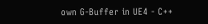own G-Buffer in UE4 - C++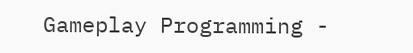Gameplay Programming -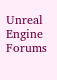Unreal Engine Forums